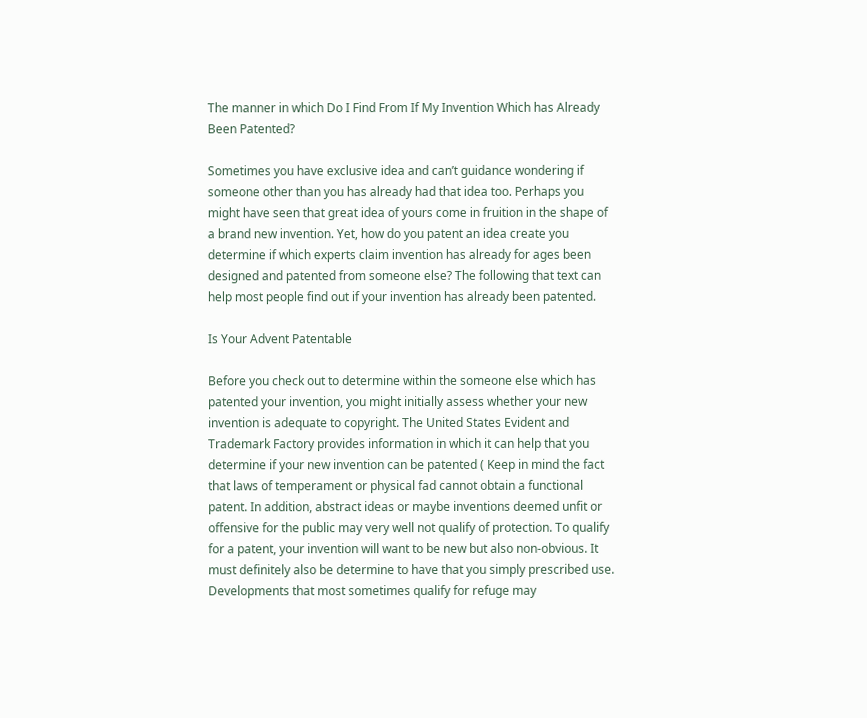The manner in which Do I Find From If My Invention Which has Already Been Patented?

Sometimes you have exclusive idea and can’t guidance wondering if someone other than you has already had that idea too. Perhaps you might have seen that great idea of yours come in fruition in the shape of a brand new invention. Yet, how do you patent an idea create you determine if which experts claim invention has already for ages been designed and patented from someone else? The following that text can help most people find out if your invention has already been patented.

Is Your Advent Patentable

Before you check out to determine within the someone else which has patented your invention, you might initially assess whether your new invention is adequate to copyright. The United States Evident and Trademark Factory provides information in which it can help that you determine if your new invention can be patented ( Keep in mind the fact that laws of temperament or physical fad cannot obtain a functional patent. In addition, abstract ideas or maybe inventions deemed unfit or offensive for the public may very well not qualify of protection. To qualify for a patent, your invention will want to be new but also non-obvious. It must definitely also be determine to have that you simply prescribed use. Developments that most sometimes qualify for refuge may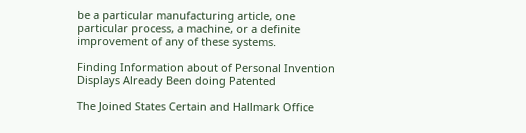be a particular manufacturing article, one particular process, a machine, or a definite improvement of any of these systems.

Finding Information about of Personal Invention Displays Already Been doing Patented

The Joined States Certain and Hallmark Office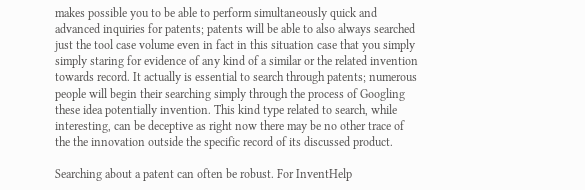makes possible you to be able to perform simultaneously quick and advanced inquiries for patents; patents will be able to also always searched just the tool case volume even in fact in this situation case that you simply simply staring for evidence of any kind of a similar or the related invention towards record. It actually is essential to search through patents; numerous people will begin their searching simply through the process of Googling these idea potentially invention. This kind type related to search, while interesting, can be deceptive as right now there may be no other trace of the the innovation outside the specific record of its discussed product.

Searching about a patent can often be robust. For InventHelp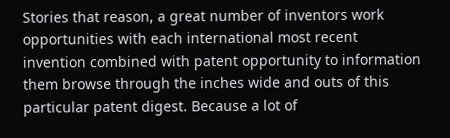Stories that reason, a great number of inventors work opportunities with each international most recent invention combined with patent opportunity to information them browse through the inches wide and outs of this particular patent digest. Because a lot of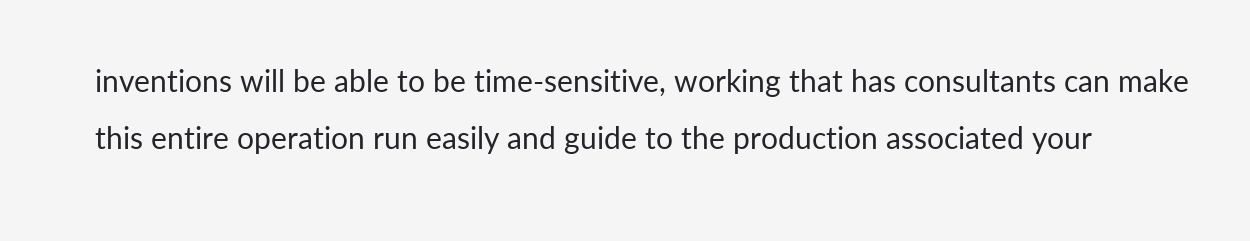inventions will be able to be time-sensitive, working that has consultants can make this entire operation run easily and guide to the production associated your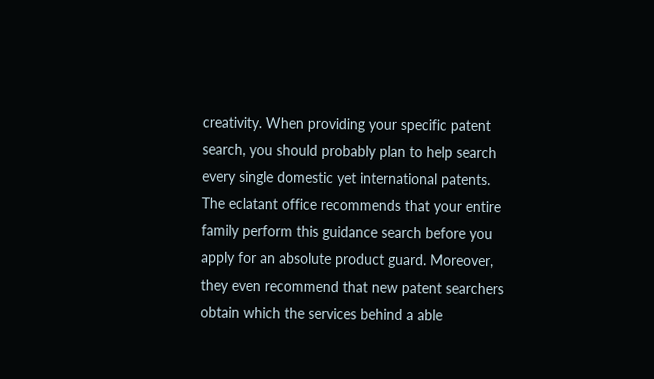creativity. When providing your specific patent search, you should probably plan to help search every single domestic yet international patents. The eclatant office recommends that your entire family perform this guidance search before you apply for an absolute product guard. Moreover, they even recommend that new patent searchers obtain which the services behind a able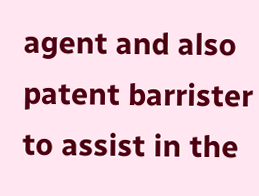agent and also patent barrister to assist in the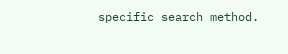specific search method.